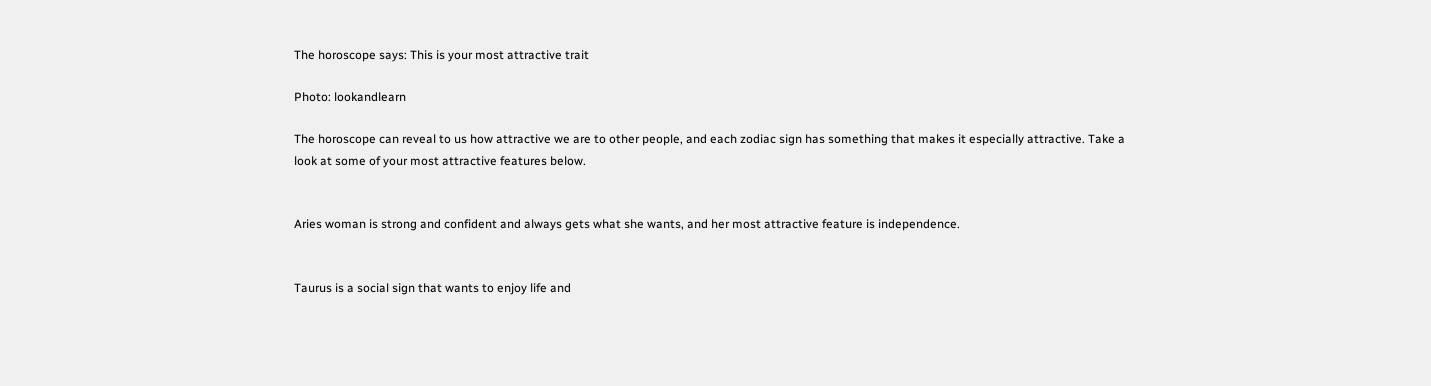The horoscope says: This is your most attractive trait

Photo: lookandlearn

The horoscope can reveal to us how attractive we are to other people, and each zodiac sign has something that makes it especially attractive. Take a look at some of your most attractive features below.


Aries woman is strong and confident and always gets what she wants, and her most attractive feature is independence.


Taurus is a social sign that wants to enjoy life and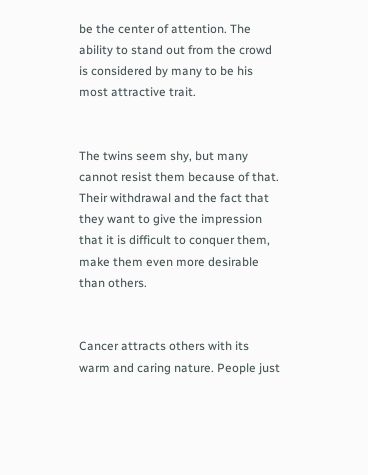be the center of attention. The ability to stand out from the crowd is considered by many to be his most attractive trait.


The twins seem shy, but many cannot resist them because of that. Their withdrawal and the fact that they want to give the impression that it is difficult to conquer them, make them even more desirable than others.


Cancer attracts others with its warm and caring nature. People just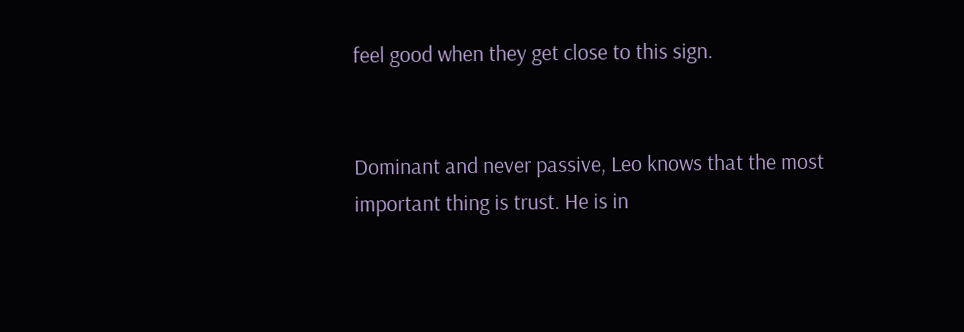feel good when they get close to this sign.


Dominant and never passive, Leo knows that the most important thing is trust. He is in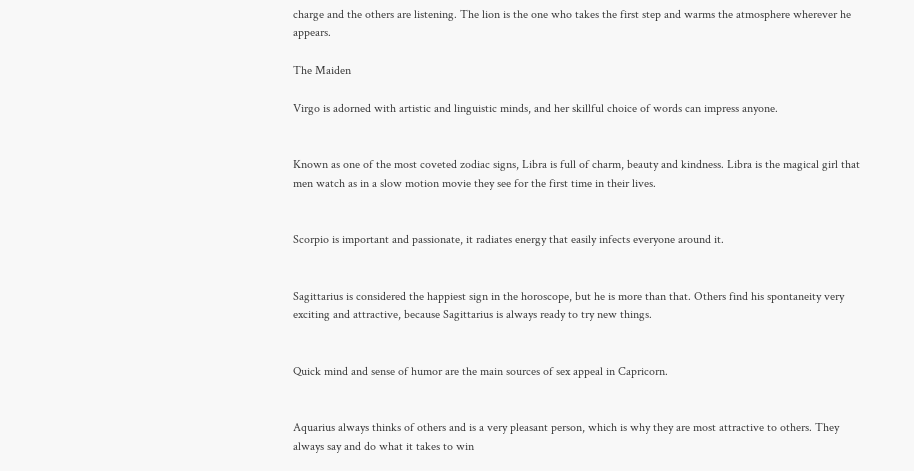charge and the others are listening. The lion is the one who takes the first step and warms the atmosphere wherever he appears.

The Maiden

Virgo is adorned with artistic and linguistic minds, and her skillful choice of words can impress anyone.


Known as one of the most coveted zodiac signs, Libra is full of charm, beauty and kindness. Libra is the magical girl that men watch as in a slow motion movie they see for the first time in their lives.


Scorpio is important and passionate, it radiates energy that easily infects everyone around it.


Sagittarius is considered the happiest sign in the horoscope, but he is more than that. Others find his spontaneity very exciting and attractive, because Sagittarius is always ready to try new things.


Quick mind and sense of humor are the main sources of sex appeal in Capricorn.


Aquarius always thinks of others and is a very pleasant person, which is why they are most attractive to others. They always say and do what it takes to win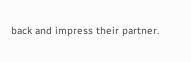back and impress their partner.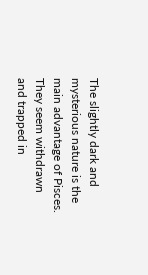The slightly dark and mysterious nature is the main advantage of Pisces. They seem withdrawn and trapped in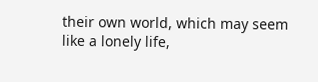their own world, which may seem like a lonely life,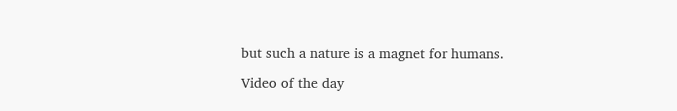but such a nature is a magnet for humans.

Video of the day